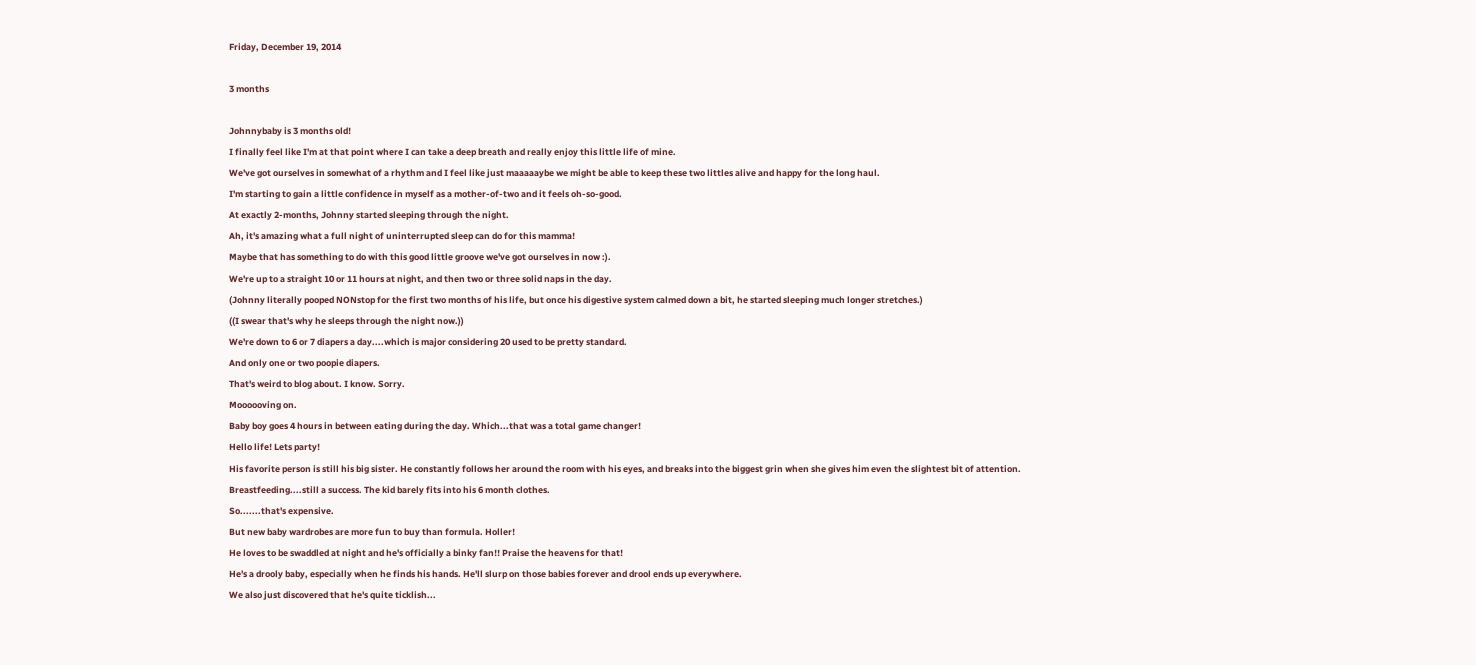Friday, December 19, 2014

3 months

Johnnybaby is 3 months old!
I finally feel like I'm at that point where I can take a deep breath and really enjoy this little life of mine.
We've got ourselves in somewhat of a rhythm and I feel like just maaaaaybe we might be able to keep these two littles alive and happy for the long haul.
I'm starting to gain a little confidence in myself as a mother-of-two and it feels oh-so-good.
At exactly 2-months, Johnny started sleeping through the night.
Ah, it's amazing what a full night of uninterrupted sleep can do for this mamma!
Maybe that has something to do with this good little groove we've got ourselves in now :).
We're up to a straight 10 or 11 hours at night, and then two or three solid naps in the day.
(Johnny literally pooped NONstop for the first two months of his life, but once his digestive system calmed down a bit, he started sleeping much longer stretches.)
((I swear that's why he sleeps through the night now.))
We're down to 6 or 7 diapers a day....which is major considering 20 used to be pretty standard.
And only one or two poopie diapers.
That's weird to blog about. I know. Sorry.
Moooooving on.
Baby boy goes 4 hours in between eating during the day. Which...that was a total game changer!
Hello life! Lets party!
His favorite person is still his big sister. He constantly follows her around the room with his eyes, and breaks into the biggest grin when she gives him even the slightest bit of attention.
Breastfeeding....still a success. The kid barely fits into his 6 month clothes.
So.......that's expensive.
But new baby wardrobes are more fun to buy than formula. Holler!
He loves to be swaddled at night and he's officially a binky fan!! Praise the heavens for that!
He's a drooly baby, especially when he finds his hands. He'll slurp on those babies forever and drool ends up everywhere.
We also just discovered that he's quite ticklish...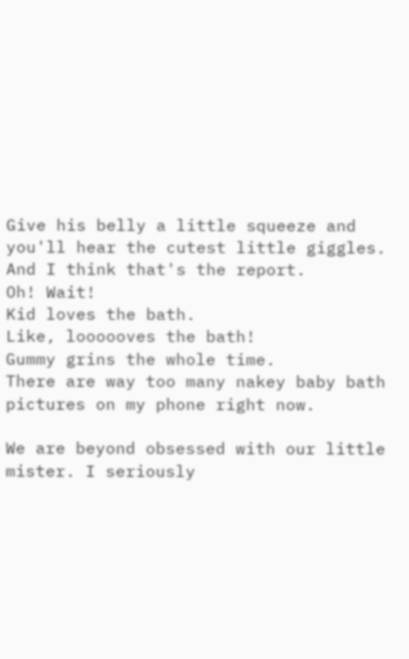Give his belly a little squeeze and you'll hear the cutest little giggles.
And I think that's the report.
Oh! Wait!
Kid loves the bath.
Like, loooooves the bath!
Gummy grins the whole time.
There are way too many nakey baby bath pictures on my phone right now.

We are beyond obsessed with our little mister. I seriously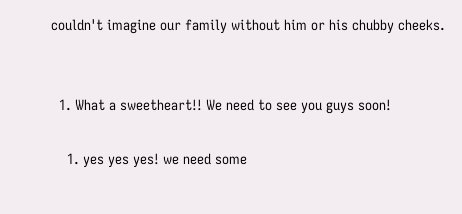couldn't imagine our family without him or his chubby cheeks.


  1. What a sweetheart!! We need to see you guys soon!

    1. yes yes yes! we need some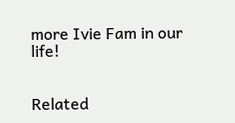more Ivie Fam in our life!


Related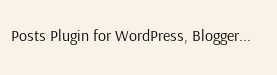Posts Plugin for WordPress, Blogger...